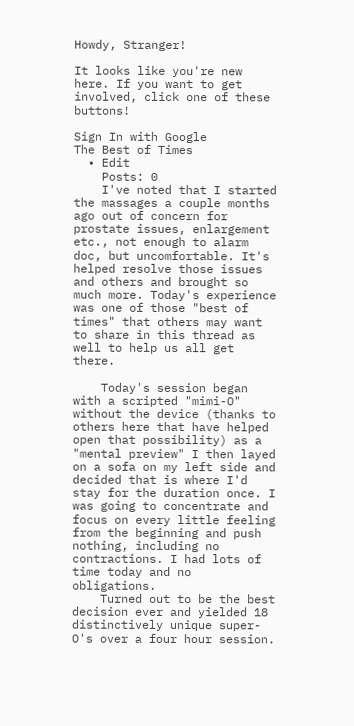Howdy, Stranger!

It looks like you're new here. If you want to get involved, click one of these buttons!

Sign In with Google
The Best of Times
  • Edit
    Posts: 0
    I've noted that I started the massages a couple months ago out of concern for prostate issues, enlargement etc., not enough to alarm doc, but uncomfortable. It's helped resolve those issues and others and brought so much more. Today's experience was one of those "best of times" that others may want to share in this thread as well to help us all get there.

    Today's session began with a scripted "mimi-O" without the device (thanks to others here that have helped open that possibility) as a "mental preview" I then layed on a sofa on my left side and decided that is where I'd stay for the duration once. I was going to concentrate and focus on every little feeling from the beginning and push nothing, including no contractions. I had lots of time today and no obligations.
    Turned out to be the best decision ever and yielded 18 distinctively unique super-O's over a four hour session.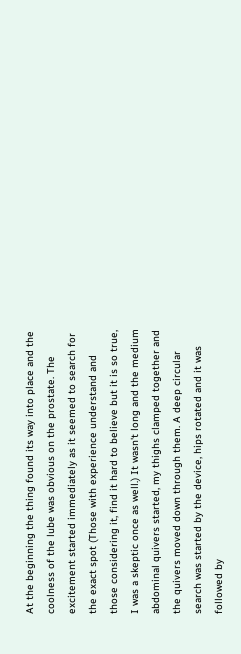At the beginning the thing found its way into place and the coolness of the lube was obvious on the prostate. The excitement started immediately as it seemed to search for the exact spot (Those with experience understand and those considering it, find it hard to believe but it is so true, I was a skeptic once as well.) It wasn't long and the medium abdominal quivers started, my thighs clamped together and the quivers moved down through them. A deep circular search was started by the device, hips rotated and it was followed by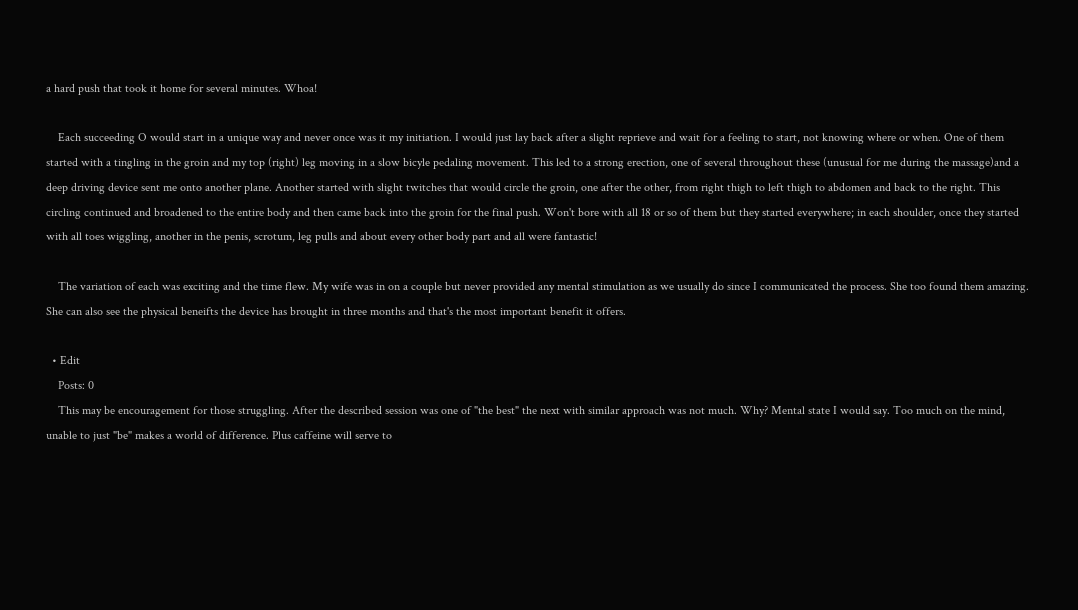a hard push that took it home for several minutes. Whoa!

    Each succeeding O would start in a unique way and never once was it my initiation. I would just lay back after a slight reprieve and wait for a feeling to start, not knowing where or when. One of them started with a tingling in the groin and my top (right) leg moving in a slow bicyle pedaling movement. This led to a strong erection, one of several throughout these (unusual for me during the massage)and a deep driving device sent me onto another plane. Another started with slight twitches that would circle the groin, one after the other, from right thigh to left thigh to abdomen and back to the right. This circling continued and broadened to the entire body and then came back into the groin for the final push. Won't bore with all 18 or so of them but they started everywhere; in each shoulder, once they started with all toes wiggling, another in the penis, scrotum, leg pulls and about every other body part and all were fantastic!

    The variation of each was exciting and the time flew. My wife was in on a couple but never provided any mental stimulation as we usually do since I communicated the process. She too found them amazing. She can also see the physical beneifts the device has brought in three months and that's the most important benefit it offers.

  • Edit
    Posts: 0
    This may be encouragement for those struggling. After the described session was one of "the best" the next with similar approach was not much. Why? Mental state I would say. Too much on the mind, unable to just "be" makes a world of difference. Plus caffeine will serve to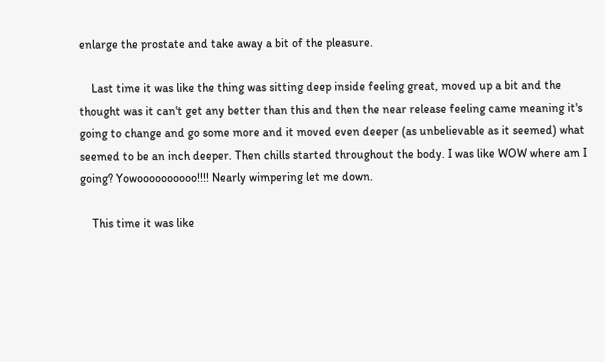enlarge the prostate and take away a bit of the pleasure.

    Last time it was like the thing was sitting deep inside feeling great, moved up a bit and the thought was it can't get any better than this and then the near release feeling came meaning it's going to change and go some more and it moved even deeper (as unbelievable as it seemed) what seemed to be an inch deeper. Then chills started throughout the body. I was like WOW where am I going? Yowoooooooooo!!!! Nearly wimpering let me down.

    This time it was like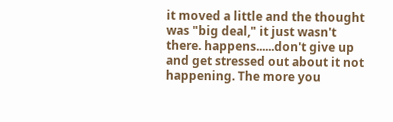it moved a little and the thought was "big deal," it just wasn't there. happens......don't give up and get stressed out about it not happening. The more you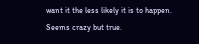want it the less likely it is to happen. Seems crazy but true.